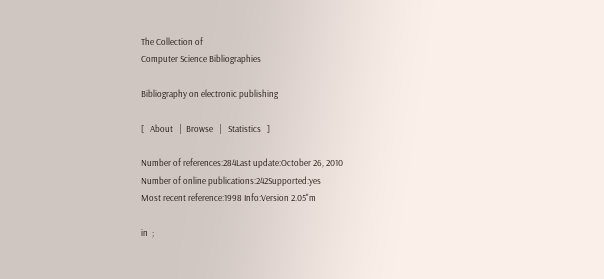The Collection of
Computer Science Bibliographies

Bibliography on electronic publishing

[   About   |  Browse   |   Statistics   ]

Number of references:284Last update:October 26, 2010
Number of online publications:242Supported:yes
Most recent reference:1998 Info:Version 2.05"m

in  ;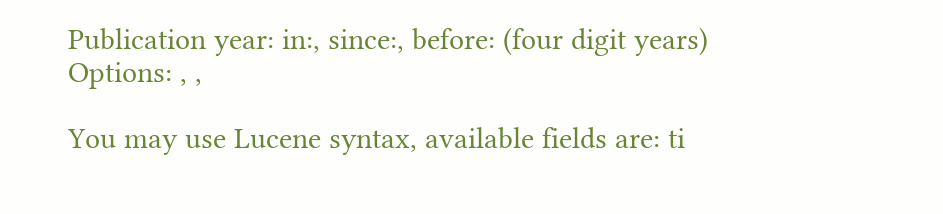Publication year: in:, since:, before: (four digit years)
Options: , ,

You may use Lucene syntax, available fields are: ti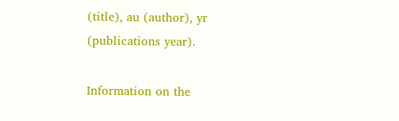(title), au (author), yr (publications year).

Information on the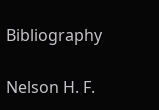Bibliography

Nelson H. F.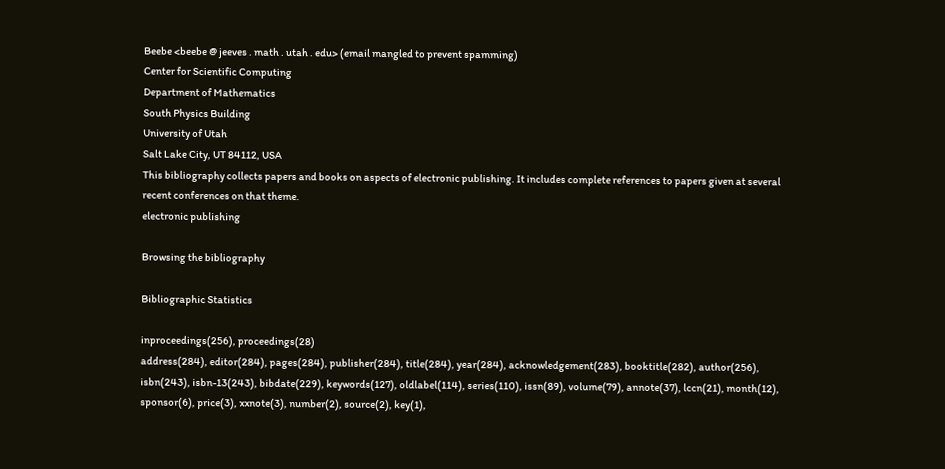Beebe <beebe @ jeeves . math . utah . edu> (email mangled to prevent spamming)
Center for Scientific Computing
Department of Mathematics
South Physics Building
University of Utah
Salt Lake City, UT 84112, USA
This bibliography collects papers and books on aspects of electronic publishing. It includes complete references to papers given at several recent conferences on that theme.
electronic publishing

Browsing the bibliography

Bibliographic Statistics

inproceedings(256), proceedings(28)
address(284), editor(284), pages(284), publisher(284), title(284), year(284), acknowledgement(283), booktitle(282), author(256), isbn(243), isbn-13(243), bibdate(229), keywords(127), oldlabel(114), series(110), issn(89), volume(79), annote(37), lccn(21), month(12), sponsor(6), price(3), xxnote(3), number(2), source(2), key(1),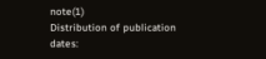note(1)
Distribution of publication dates: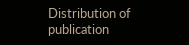Distribution of publication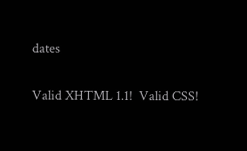dates

Valid XHTML 1.1!  Valid CSS!